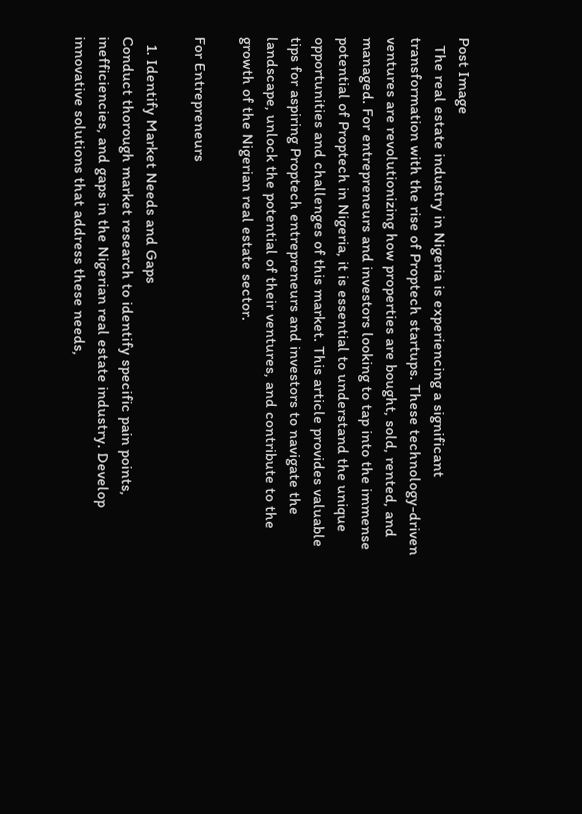Post Image
  The real estate industry in Nigeria is experiencing a significant transformation with the rise of Proptech startups. These technology-driven ventures are revolutionizing how properties are bought, sold, rented, and managed. For entrepreneurs and investors looking to tap into the immense potential of Proptech in Nigeria, it is essential to understand the unique opportunities and challenges of this market. This article provides valuable tips for aspiring Proptech entrepreneurs and investors to navigate the landscape, unlock the potential of their ventures, and contribute to the growth of the Nigerian real estate sector.

For Entrepreneurs

  1. Identify Market Needs and Gaps
Conduct thorough market research to identify specific pain points, inefficiencies, and gaps in the Nigerian real estate industry. Develop innovative solutions that address these needs,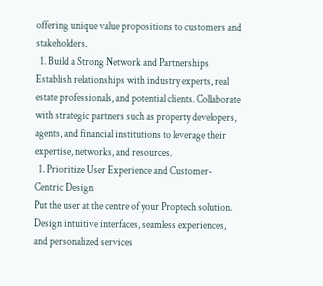offering unique value propositions to customers and stakeholders.
  1. Build a Strong Network and Partnerships
Establish relationships with industry experts, real estate professionals, and potential clients. Collaborate with strategic partners such as property developers, agents, and financial institutions to leverage their expertise, networks, and resources.
  1. Prioritize User Experience and Customer-Centric Design
Put the user at the centre of your Proptech solution. Design intuitive interfaces, seamless experiences, and personalized services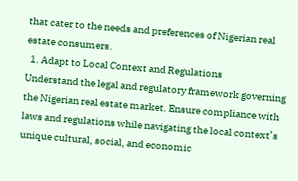that cater to the needs and preferences of Nigerian real estate consumers.
  1. Adapt to Local Context and Regulations
Understand the legal and regulatory framework governing the Nigerian real estate market. Ensure compliance with laws and regulations while navigating the local context’s unique cultural, social, and economic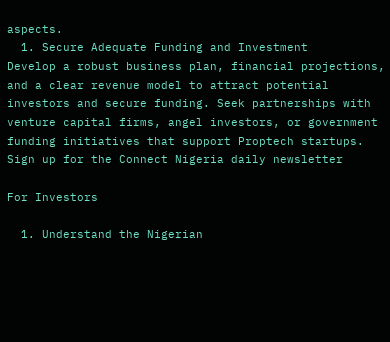aspects.
  1. Secure Adequate Funding and Investment
Develop a robust business plan, financial projections, and a clear revenue model to attract potential investors and secure funding. Seek partnerships with venture capital firms, angel investors, or government funding initiatives that support Proptech startups.
Sign up for the Connect Nigeria daily newsletter

For Investors

  1. Understand the Nigerian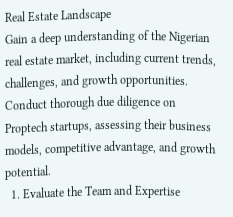Real Estate Landscape
Gain a deep understanding of the Nigerian real estate market, including current trends, challenges, and growth opportunities. Conduct thorough due diligence on Proptech startups, assessing their business models, competitive advantage, and growth potential.
  1. Evaluate the Team and Expertise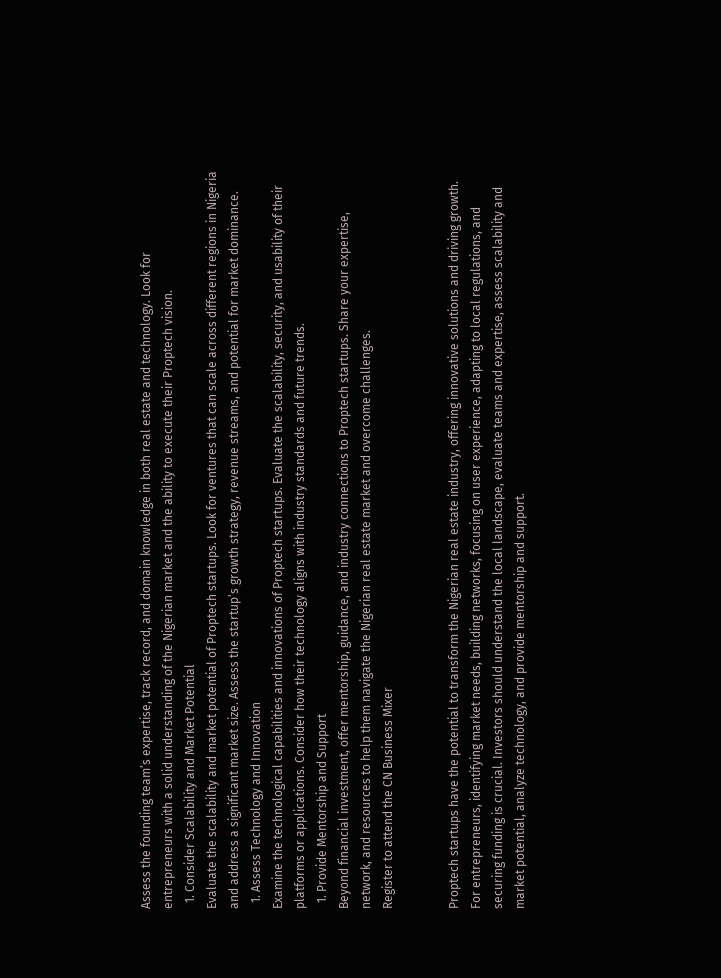Assess the founding team’s expertise, track record, and domain knowledge in both real estate and technology. Look for entrepreneurs with a solid understanding of the Nigerian market and the ability to execute their Proptech vision.
  1. Consider Scalability and Market Potential
Evaluate the scalability and market potential of Proptech startups. Look for ventures that can scale across different regions in Nigeria and address a significant market size. Assess the startup’s growth strategy, revenue streams, and potential for market dominance.
  1. Assess Technology and Innovation
Examine the technological capabilities and innovations of Proptech startups. Evaluate the scalability, security, and usability of their platforms or applications. Consider how their technology aligns with industry standards and future trends.
  1. Provide Mentorship and Support
Beyond financial investment, offer mentorship, guidance, and industry connections to Proptech startups. Share your expertise, network, and resources to help them navigate the Nigerian real estate market and overcome challenges.
Register to attend the CN Business Mixer


Proptech startups have the potential to transform the Nigerian real estate industry, offering innovative solutions and driving growth. For entrepreneurs, identifying market needs, building networks, focusing on user experience, adapting to local regulations, and securing funding is crucial. Investors should understand the local landscape, evaluate teams and expertise, assess scalability and market potential, analyze technology, and provide mentorship and support.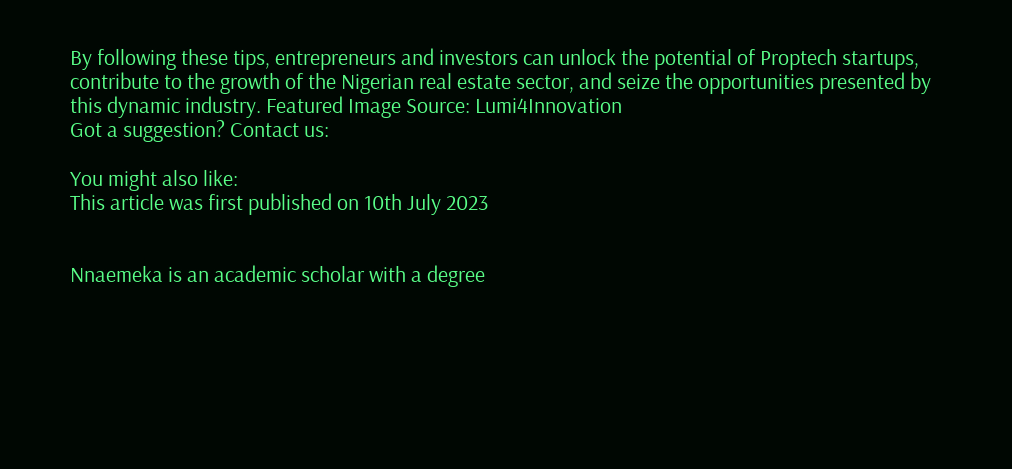By following these tips, entrepreneurs and investors can unlock the potential of Proptech startups, contribute to the growth of the Nigerian real estate sector, and seize the opportunities presented by this dynamic industry. Featured Image Source: Lumi4Innovation
Got a suggestion? Contact us:

You might also like:
This article was first published on 10th July 2023


Nnaemeka is an academic scholar with a degree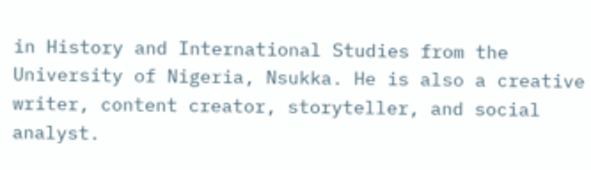in History and International Studies from the University of Nigeria, Nsukka. He is also a creative writer, content creator, storyteller, and social analyst.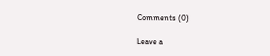Comments (0)

Leave a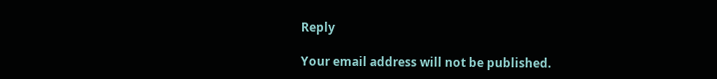Reply

Your email address will not be published.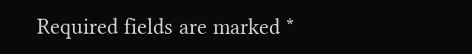Required fields are marked *